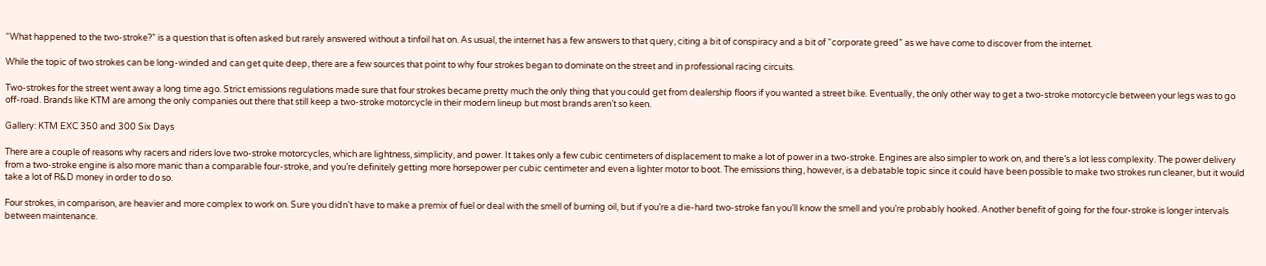“What happened to the two-stroke?” is a question that is often asked but rarely answered without a tinfoil hat on. As usual, the internet has a few answers to that query, citing a bit of conspiracy and a bit of “corporate greed” as we have come to discover from the internet.

While the topic of two strokes can be long-winded and can get quite deep, there are a few sources that point to why four strokes began to dominate on the street and in professional racing circuits.

Two-strokes for the street went away a long time ago. Strict emissions regulations made sure that four strokes became pretty much the only thing that you could get from dealership floors if you wanted a street bike. Eventually, the only other way to get a two-stroke motorcycle between your legs was to go off-road. Brands like KTM are among the only companies out there that still keep a two-stroke motorcycle in their modern lineup but most brands aren’t so keen.

Gallery: KTM EXC 350 and 300 Six Days

There are a couple of reasons why racers and riders love two-stroke motorcycles, which are lightness, simplicity, and power. It takes only a few cubic centimeters of displacement to make a lot of power in a two-stroke. Engines are also simpler to work on, and there’s a lot less complexity. The power delivery from a two-stroke engine is also more manic than a comparable four-stroke, and you’re definitely getting more horsepower per cubic centimeter and even a lighter motor to boot. The emissions thing, however, is a debatable topic since it could have been possible to make two strokes run cleaner, but it would take a lot of R&D money in order to do so.

Four strokes, in comparison, are heavier and more complex to work on. Sure you didn’t have to make a premix of fuel or deal with the smell of burning oil, but if you’re a die-hard two-stroke fan you’ll know the smell and you’re probably hooked. Another benefit of going for the four-stroke is longer intervals between maintenance.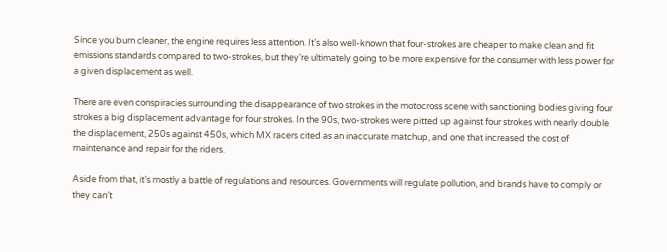Since you burn cleaner, the engine requires less attention. It’s also well-known that four-strokes are cheaper to make clean and fit emissions standards compared to two-strokes, but they’re ultimately going to be more expensive for the consumer with less power for a given displacement as well.

There are even conspiracies surrounding the disappearance of two strokes in the motocross scene with sanctioning bodies giving four strokes a big displacement advantage for four strokes. In the 90s, two-strokes were pitted up against four strokes with nearly double the displacement, 250s against 450s, which MX racers cited as an inaccurate matchup, and one that increased the cost of maintenance and repair for the riders.

Aside from that, it’s mostly a battle of regulations and resources. Governments will regulate pollution, and brands have to comply or they can’t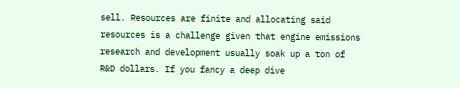sell. Resources are finite and allocating said resources is a challenge given that engine emissions research and development usually soak up a ton of R&D dollars. If you fancy a deep dive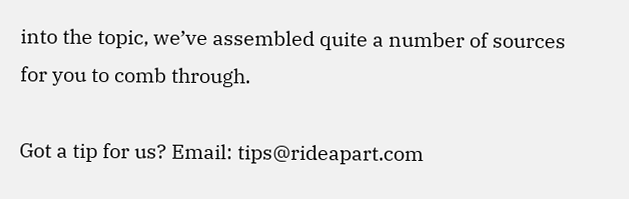into the topic, we’ve assembled quite a number of sources for you to comb through.

Got a tip for us? Email: tips@rideapart.com